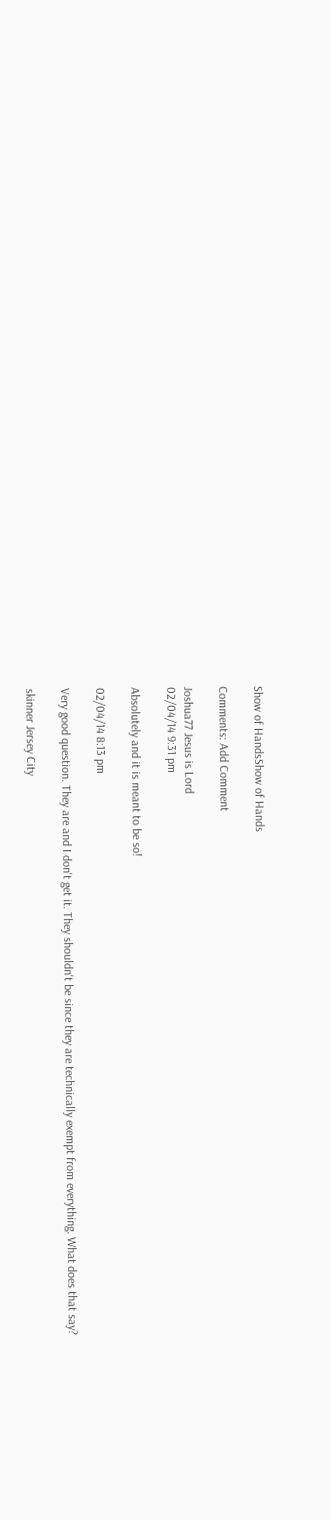Show of HandsShow of Hands

Comments: Add Comment

Joshua77 Jesus is Lord
02/04/14 9:31 pm

Absolutely and it is meant to be so!

02/04/14 8:13 pm

Very good question. They are and I don't get it. They shouldn't be since they are technically exempt from everything. What does that say?

skinner Jersey City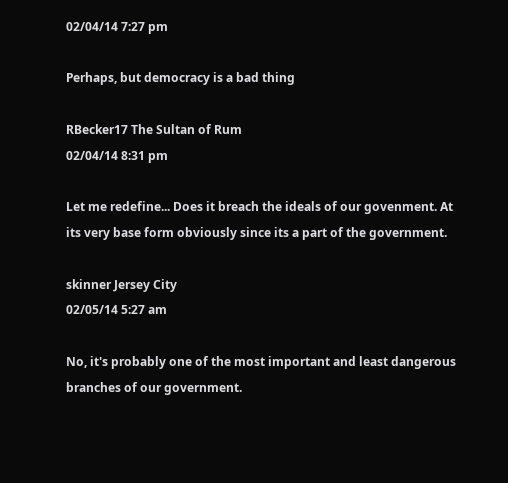02/04/14 7:27 pm

Perhaps, but democracy is a bad thing

RBecker17 The Sultan of Rum
02/04/14 8:31 pm

Let me redefine... Does it breach the ideals of our govenment. At its very base form obviously since its a part of the government.

skinner Jersey City
02/05/14 5:27 am

No, it's probably one of the most important and least dangerous branches of our government.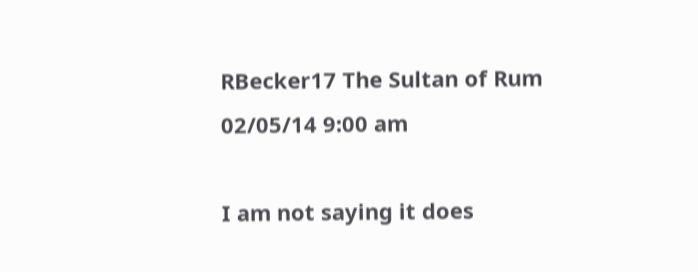RBecker17 The Sultan of Rum
02/05/14 9:00 am

I am not saying it does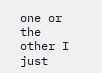one or the other I just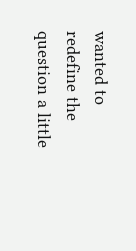wanted to redefine the question a little